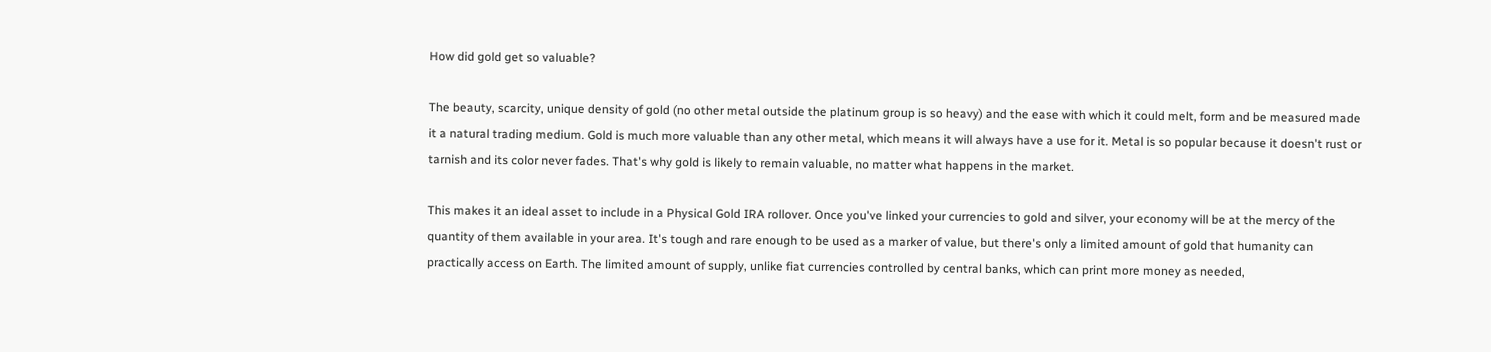How did gold get so valuable?

The beauty, scarcity, unique density of gold (no other metal outside the platinum group is so heavy) and the ease with which it could melt, form and be measured made it a natural trading medium. Gold is much more valuable than any other metal, which means it will always have a use for it. Metal is so popular because it doesn't rust or tarnish and its color never fades. That's why gold is likely to remain valuable, no matter what happens in the market.

This makes it an ideal asset to include in a Physical Gold IRA rollover. Once you've linked your currencies to gold and silver, your economy will be at the mercy of the quantity of them available in your area. It's tough and rare enough to be used as a marker of value, but there's only a limited amount of gold that humanity can practically access on Earth. The limited amount of supply, unlike fiat currencies controlled by central banks, which can print more money as needed,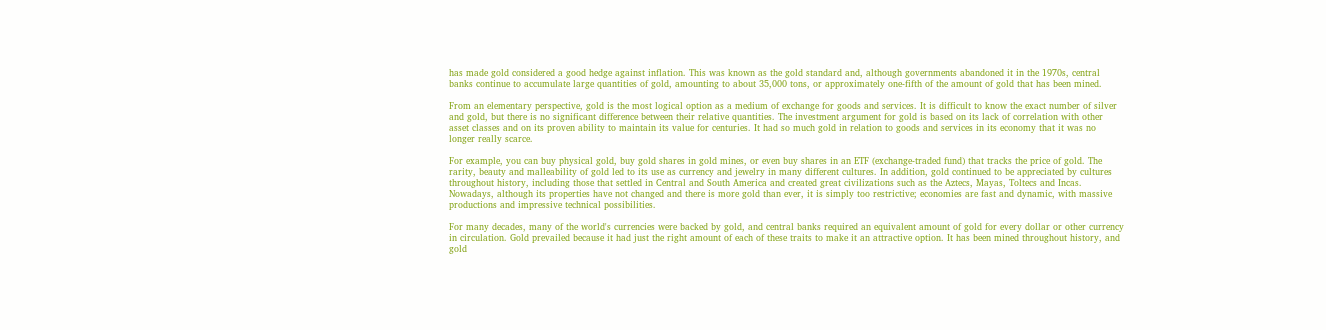has made gold considered a good hedge against inflation. This was known as the gold standard and, although governments abandoned it in the 1970s, central banks continue to accumulate large quantities of gold, amounting to about 35,000 tons, or approximately one-fifth of the amount of gold that has been mined.

From an elementary perspective, gold is the most logical option as a medium of exchange for goods and services. It is difficult to know the exact number of silver and gold, but there is no significant difference between their relative quantities. The investment argument for gold is based on its lack of correlation with other asset classes and on its proven ability to maintain its value for centuries. It had so much gold in relation to goods and services in its economy that it was no longer really scarce.

For example, you can buy physical gold, buy gold shares in gold mines, or even buy shares in an ETF (exchange-traded fund) that tracks the price of gold. The rarity, beauty and malleability of gold led to its use as currency and jewelry in many different cultures. In addition, gold continued to be appreciated by cultures throughout history, including those that settled in Central and South America and created great civilizations such as the Aztecs, Mayas, Toltecs and Incas. Nowadays, although its properties have not changed and there is more gold than ever, it is simply too restrictive; economies are fast and dynamic, with massive productions and impressive technical possibilities.

For many decades, many of the world's currencies were backed by gold, and central banks required an equivalent amount of gold for every dollar or other currency in circulation. Gold prevailed because it had just the right amount of each of these traits to make it an attractive option. It has been mined throughout history, and gold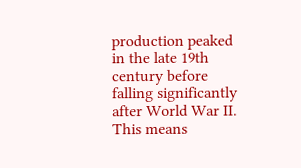production peaked in the late 19th century before falling significantly after World War II. This means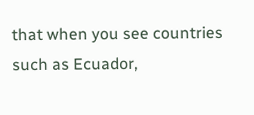that when you see countries such as Ecuador,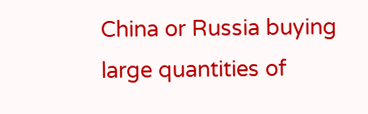China or Russia buying large quantities of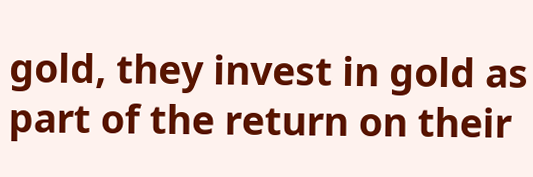gold, they invest in gold as part of the return on their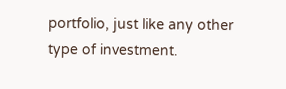portfolio, just like any other type of investment.